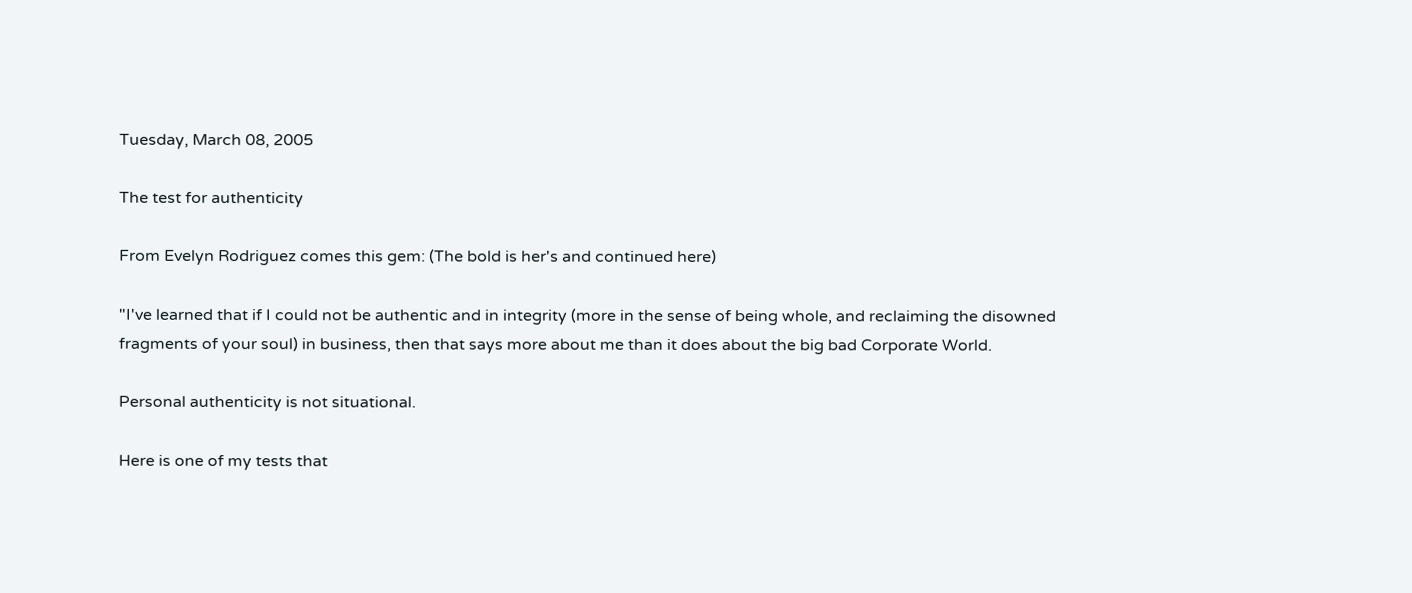Tuesday, March 08, 2005

The test for authenticity

From Evelyn Rodriguez comes this gem: (The bold is her's and continued here)

"I've learned that if I could not be authentic and in integrity (more in the sense of being whole, and reclaiming the disowned fragments of your soul) in business, then that says more about me than it does about the big bad Corporate World.

Personal authenticity is not situational.

Here is one of my tests that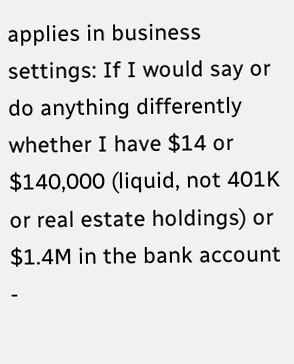applies in business settings: If I would say or do anything differently whether I have $14 or $140,000 (liquid, not 401K or real estate holdings) or $1.4M in the bank account -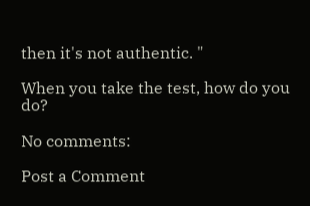then it's not authentic. "

When you take the test, how do you do?

No comments:

Post a Comment